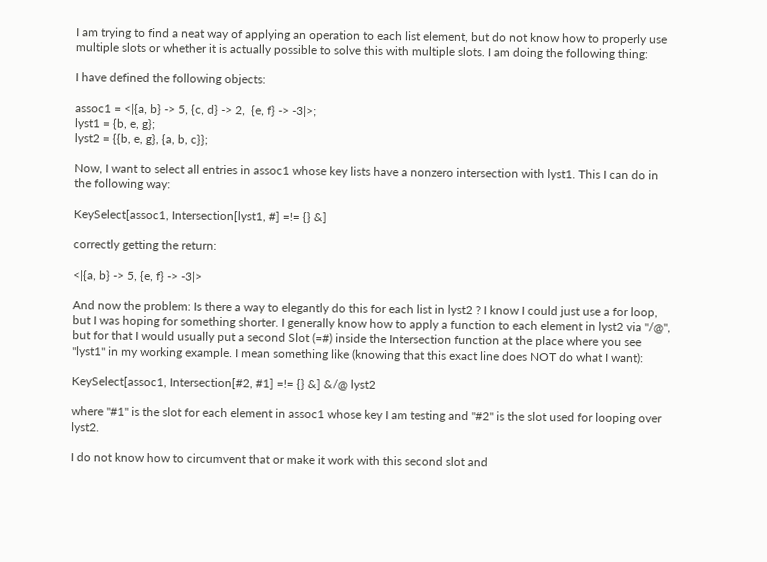I am trying to find a neat way of applying an operation to each list element, but do not know how to properly use multiple slots or whether it is actually possible to solve this with multiple slots. I am doing the following thing:

I have defined the following objects:

assoc1 = <|{a, b} -> 5, {c, d} -> 2,  {e, f} -> -3|>;
lyst1 = {b, e, g};
lyst2 = {{b, e, g}, {a, b, c}};

Now, I want to select all entries in assoc1 whose key lists have a nonzero intersection with lyst1. This I can do in the following way:

KeySelect[assoc1, Intersection[lyst1, #] =!= {} &]

correctly getting the return:

<|{a, b} -> 5, {e, f} -> -3|>

And now the problem: Is there a way to elegantly do this for each list in lyst2 ? I know I could just use a for loop, but I was hoping for something shorter. I generally know how to apply a function to each element in lyst2 via "/@", but for that I would usually put a second Slot (=#) inside the Intersection function at the place where you see "lyst1" in my working example. I mean something like (knowing that this exact line does NOT do what I want):

KeySelect[assoc1, Intersection[#2, #1] =!= {} &] &/@ lyst2

where "#1" is the slot for each element in assoc1 whose key I am testing and "#2" is the slot used for looping over lyst2.

I do not know how to circumvent that or make it work with this second slot and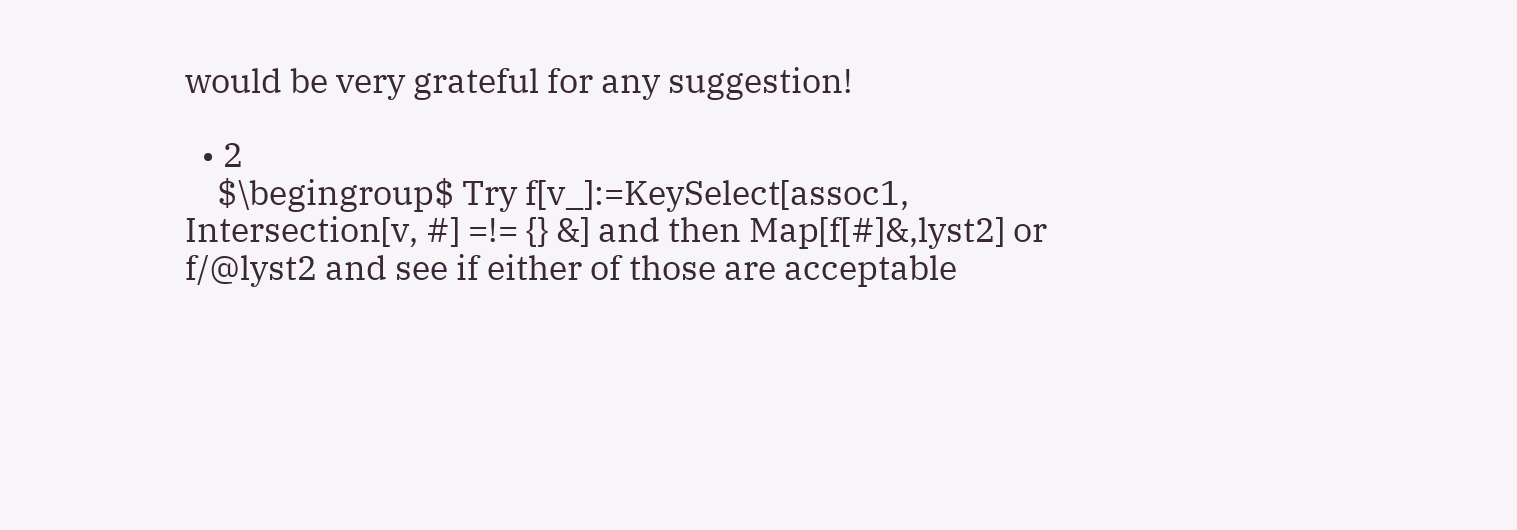would be very grateful for any suggestion!

  • 2
    $\begingroup$ Try f[v_]:=KeySelect[assoc1, Intersection[v, #] =!= {} &] and then Map[f[#]&,lyst2] or f/@lyst2 and see if either of those are acceptable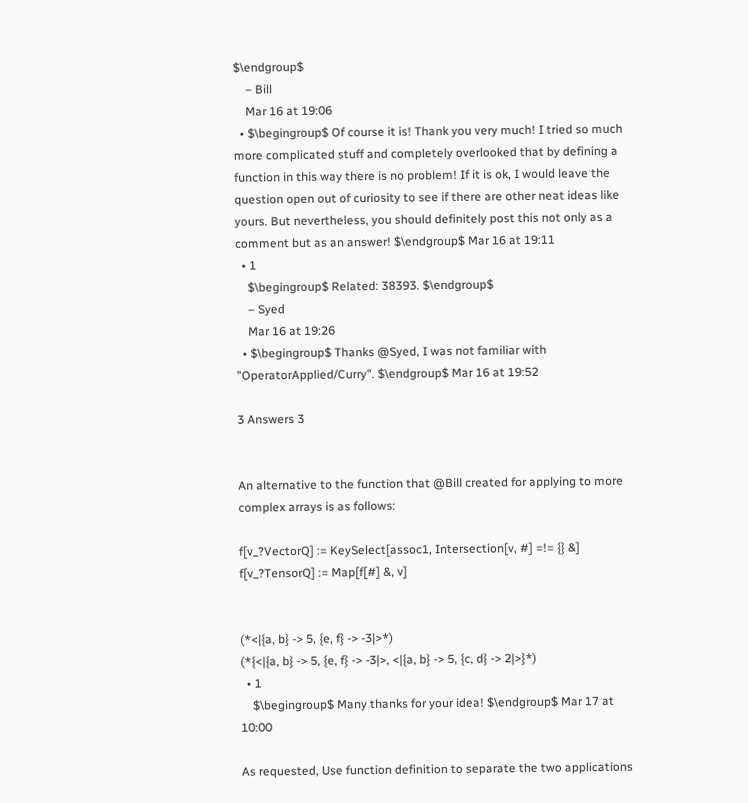$\endgroup$
    – Bill
    Mar 16 at 19:06
  • $\begingroup$ Of course it is! Thank you very much! I tried so much more complicated stuff and completely overlooked that by defining a function in this way there is no problem! If it is ok, I would leave the question open out of curiosity to see if there are other neat ideas like yours. But nevertheless, you should definitely post this not only as a comment but as an answer! $\endgroup$ Mar 16 at 19:11
  • 1
    $\begingroup$ Related: 38393. $\endgroup$
    – Syed
    Mar 16 at 19:26
  • $\begingroup$ Thanks @Syed, I was not familiar with "OperatorApplied/Curry". $\endgroup$ Mar 16 at 19:52

3 Answers 3


An alternative to the function that @Bill created for applying to more complex arrays is as follows:

f[v_?VectorQ] := KeySelect[assoc1, Intersection[v, #] =!= {} &]
f[v_?TensorQ] := Map[f[#] &, v]


(*<|{a, b} -> 5, {e, f} -> -3|>*)
(*{<|{a, b} -> 5, {e, f} -> -3|>, <|{a, b} -> 5, {c, d} -> 2|>}*)
  • 1
    $\begingroup$ Many thanks for your idea! $\endgroup$ Mar 17 at 10:00

As requested, Use function definition to separate the two applications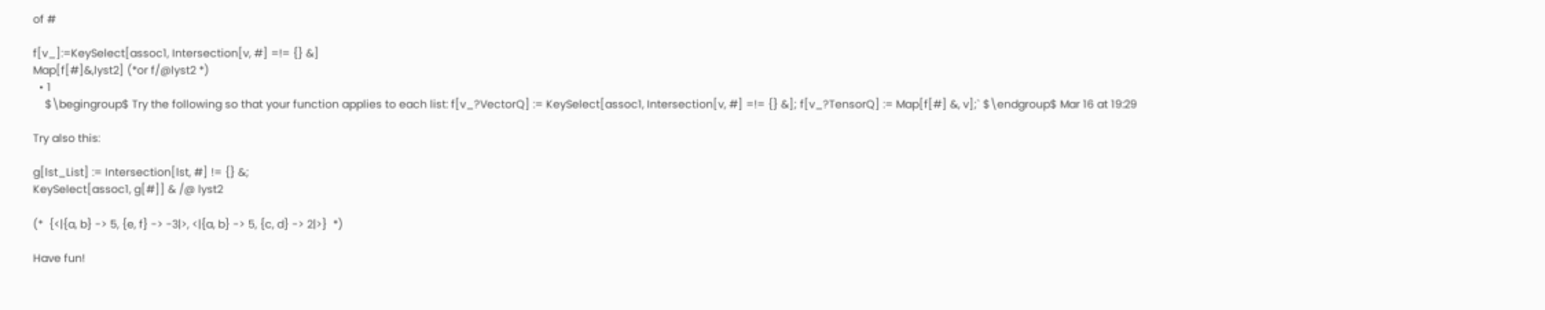of #

f[v_]:=KeySelect[assoc1, Intersection[v, #] =!= {} &]
Map[f[#]&,lyst2] (*or f/@lyst2 *)
  • 1
    $\begingroup$ Try the following so that your function applies to each list: f[v_?VectorQ] := KeySelect[assoc1, Intersection[v, #] =!= {} &]; f[v_?TensorQ] := Map[f[#] &, v];` $\endgroup$ Mar 16 at 19:29

Try also this:

g[lst_List] := Intersection[lst, #] != {} &;
KeySelect[assoc1, g[#]] & /@ lyst2

(*  {<|{a, b} -> 5, {e, f} -> -3|>, <|{a, b} -> 5, {c, d} -> 2|>}  *)

Have fun!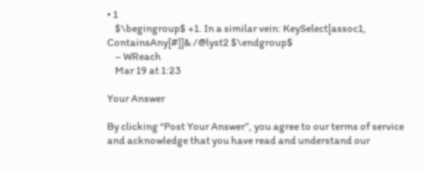• 1
    $\begingroup$ +1. In a similar vein: KeySelect[assoc1, ContainsAny[#]]& /@lyst2 $\endgroup$
    – WReach
    Mar 19 at 1:23

Your Answer

By clicking “Post Your Answer”, you agree to our terms of service and acknowledge that you have read and understand our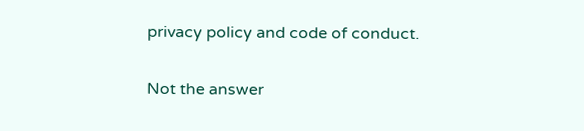privacy policy and code of conduct.

Not the answer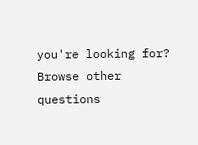you're looking for? Browse other questions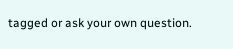tagged or ask your own question.